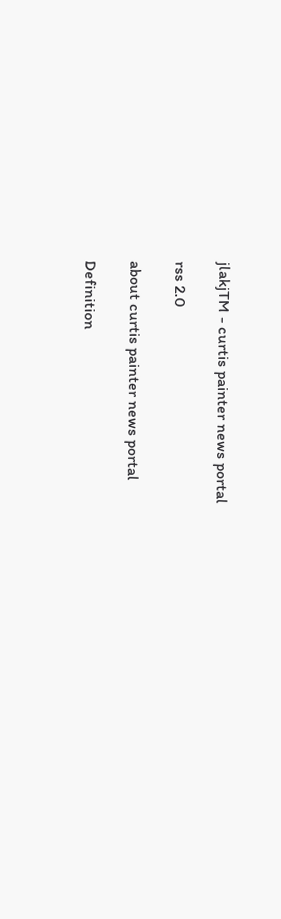jlakjTM - curtis painter news portal

rss 2.0

about curtis painter news portal

Definition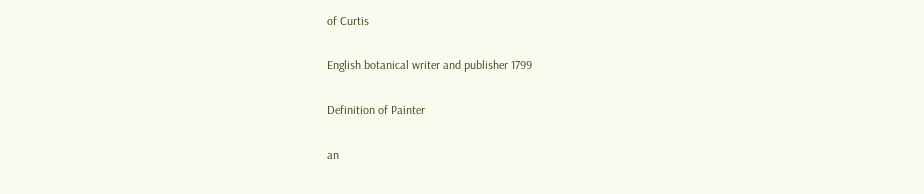of Curtis

English botanical writer and publisher 1799

Definition of Painter

an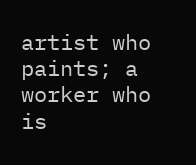artist who paints; a worker who is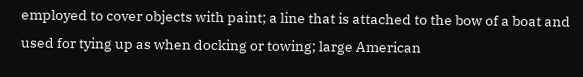employed to cover objects with paint; a line that is attached to the bow of a boat and used for tying up as when docking or towing; large American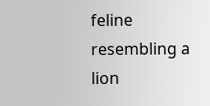feline resembling a lion